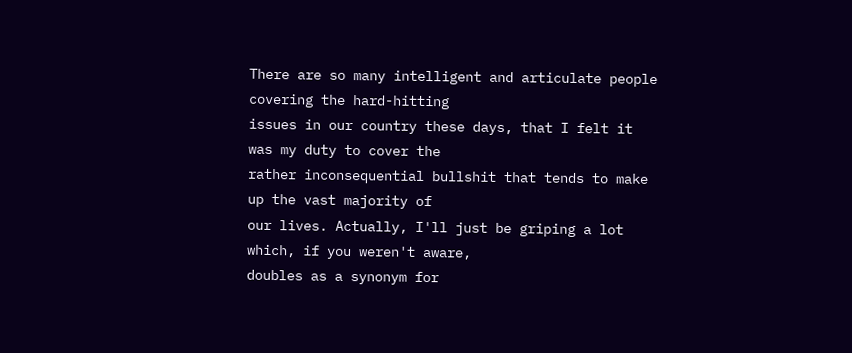There are so many intelligent and articulate people covering the hard-hitting
issues in our country these days, that I felt it was my duty to cover the
rather inconsequential bullshit that tends to make up the vast majority of
our lives. Actually, I'll just be griping a lot which, if you weren't aware,
doubles as a synonym for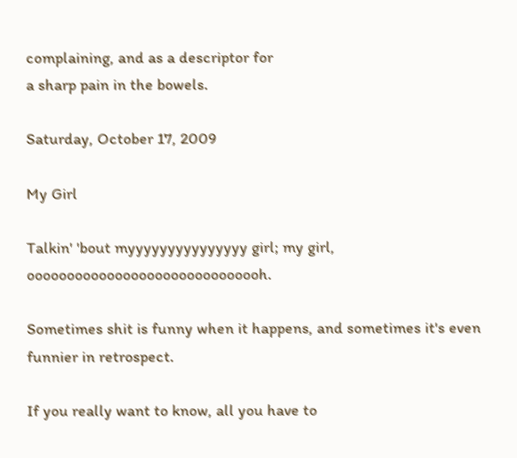complaining, and as a descriptor for
a sharp pain in the bowels.

Saturday, October 17, 2009

My Girl

Talkin' 'bout myyyyyyyyyyyyyyy girl; my girl, oooooooooooooooooooooooooooooh.

Sometimes shit is funny when it happens, and sometimes it's even funnier in retrospect.

If you really want to know, all you have to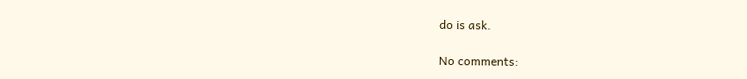do is ask.

No comments: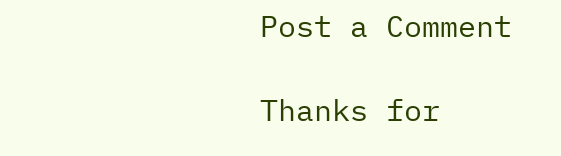Post a Comment

Thanks for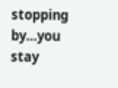stopping by…you stay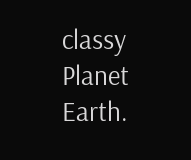classy Planet Earth.